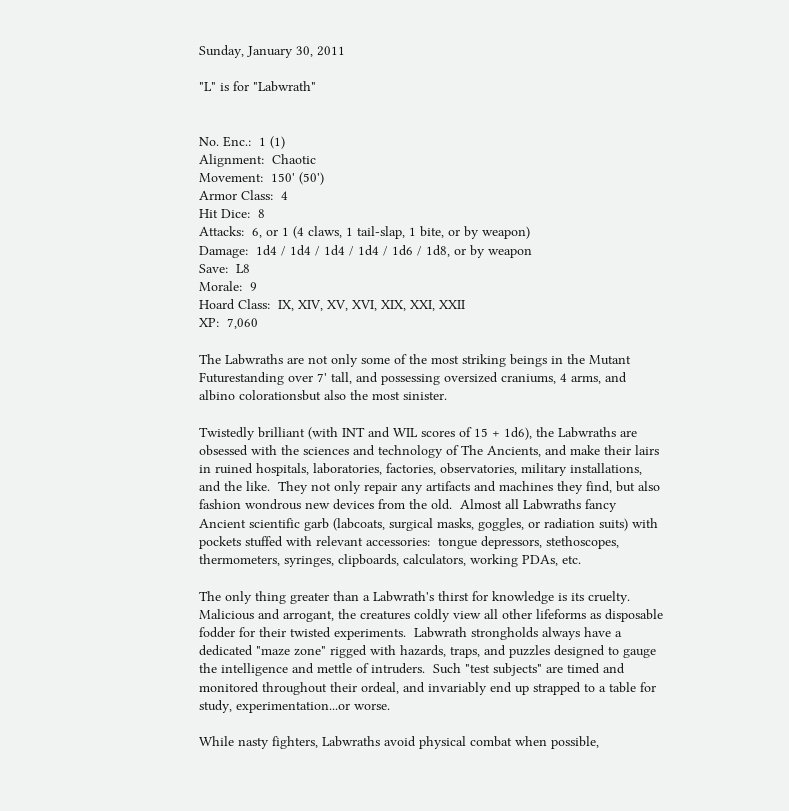Sunday, January 30, 2011

"L" is for "Labwrath"


No. Enc.:  1 (1)
Alignment:  Chaotic
Movement:  150' (50')
Armor Class:  4
Hit Dice:  8
Attacks:  6, or 1 (4 claws, 1 tail-slap, 1 bite, or by weapon)
Damage:  1d4 / 1d4 / 1d4 / 1d4 / 1d6 / 1d8, or by weapon
Save:  L8
Morale:  9
Hoard Class:  IX, XIV, XV, XVI, XIX, XXI, XXII
XP:  7,060

The Labwraths are not only some of the most striking beings in the Mutant Futurestanding over 7' tall, and possessing oversized craniums, 4 arms, and albino colorationsbut also the most sinister.

Twistedly brilliant (with INT and WIL scores of 15 + 1d6), the Labwraths are obsessed with the sciences and technology of The Ancients, and make their lairs in ruined hospitals, laboratories, factories, observatories, military installations, and the like.  They not only repair any artifacts and machines they find, but also fashion wondrous new devices from the old.  Almost all Labwraths fancy Ancient scientific garb (labcoats, surgical masks, goggles, or radiation suits) with pockets stuffed with relevant accessories:  tongue depressors, stethoscopes, thermometers, syringes, clipboards, calculators, working PDAs, etc.

The only thing greater than a Labwrath's thirst for knowledge is its cruelty.  Malicious and arrogant, the creatures coldly view all other lifeforms as disposable fodder for their twisted experiments.  Labwrath strongholds always have a dedicated "maze zone" rigged with hazards, traps, and puzzles designed to gauge the intelligence and mettle of intruders.  Such "test subjects" are timed and monitored throughout their ordeal, and invariably end up strapped to a table for study, experimentation...or worse.

While nasty fighters, Labwraths avoid physical combat when possible,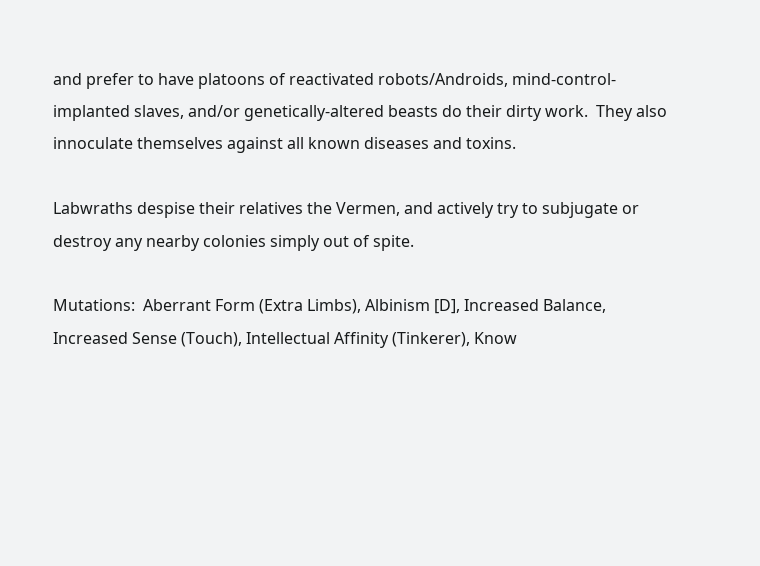and prefer to have platoons of reactivated robots/Androids, mind-control-implanted slaves, and/or genetically-altered beasts do their dirty work.  They also innoculate themselves against all known diseases and toxins.

Labwraths despise their relatives the Vermen, and actively try to subjugate or destroy any nearby colonies simply out of spite.

Mutations:  Aberrant Form (Extra Limbs), Albinism [D], Increased Balance, Increased Sense (Touch), Intellectual Affinity (Tinkerer), Know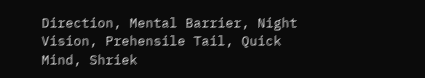Direction, Mental Barrier, Night Vision, Prehensile Tail, Quick Mind, Shriek